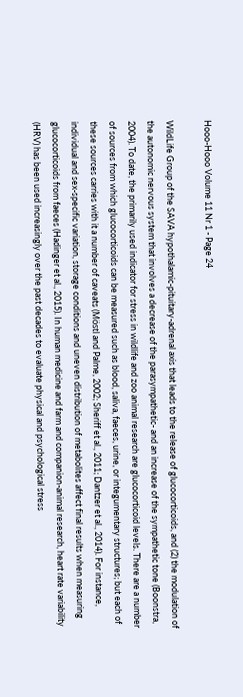Hooo-Hooo Volume 11 Nr 1 - Page 24

WildLife Group of the SAVA hypothalamic-pituitary-adrenal axis that leads to the release of glucocorticoids, and (2) the modulation of the autonomic nervous system that involves a decrease of the parasympathetic- and an increase of the sympathetic tone (Boonstra, 2004). To date, the primarily used indicator for stress in wildlife and zoo animal research are glucocorticoid levels. There are a number of sources from which glucocorticoids can be measured such as blood, saliva, faeces, urine, or integumentary structures; but each of these sources carries with it a number of caveats (Möstl and Palme, 2002; Sheriff et al., 2011; Dantzer et al., 2014). For instance, individual and sex-specific variation, storage conditions and uneven distribution of metabolites affect final results when measuring glucocorticoids from faeces (Hadinger et al., 2015). In human medicine and farm and companion-animal research, heart rate variability (HRV) has been used increasingly over the past decades to evaluate physical and psychological stress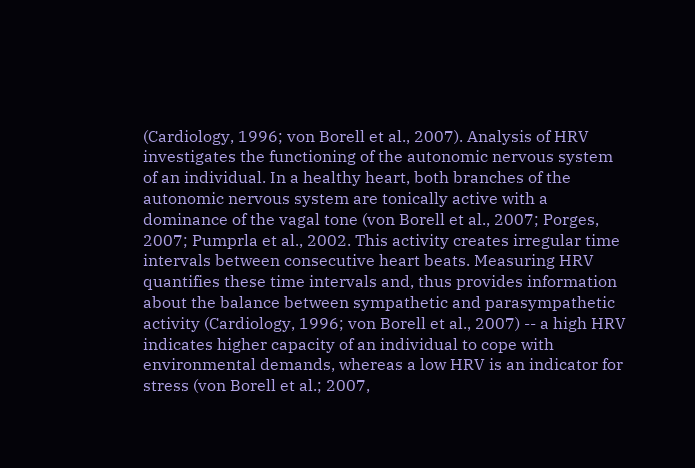(Cardiology, 1996; von Borell et al., 2007). Analysis of HRV investigates the functioning of the autonomic nervous system of an individual. In a healthy heart, both branches of the autonomic nervous system are tonically active with a dominance of the vagal tone (von Borell et al., 2007; Porges, 2007; Pumprla et al., 2002. This activity creates irregular time intervals between consecutive heart beats. Measuring HRV quantifies these time intervals and, thus provides information about the balance between sympathetic and parasympathetic activity (Cardiology, 1996; von Borell et al., 2007) -- a high HRV indicates higher capacity of an individual to cope with environmental demands, whereas a low HRV is an indicator for stress (von Borell et al.; 2007,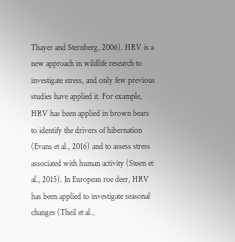Thayer and Sternberg, 2006). HRV is a new approach in wildlife research to investigate stress, and only few previous studies have applied it. For example, HRV has been applied in brown bears to identify the drivers of hibernation (Evans et al., 2016) and to assess stress associated with human activity (Støen et al., 2015). In European roe deer, HRV has been applied to investigate seasonal changes (Theil et al.,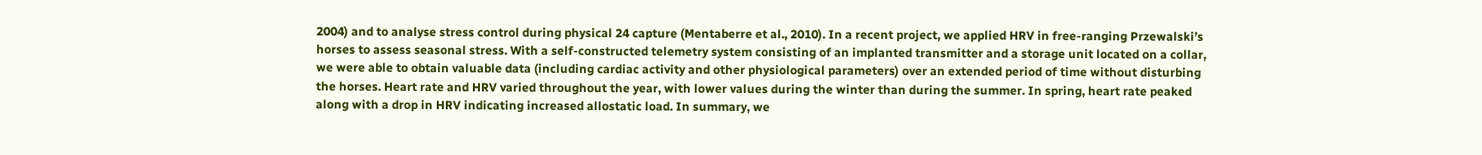2004) and to analyse stress control during physical 24 capture (Mentaberre et al., 2010). In a recent project, we applied HRV in free-ranging Przewalski’s horses to assess seasonal stress. With a self-constructed telemetry system consisting of an implanted transmitter and a storage unit located on a collar, we were able to obtain valuable data (including cardiac activity and other physiological parameters) over an extended period of time without disturbing the horses. Heart rate and HRV varied throughout the year, with lower values during the winter than during the summer. In spring, heart rate peaked along with a drop in HRV indicating increased allostatic load. In summary, we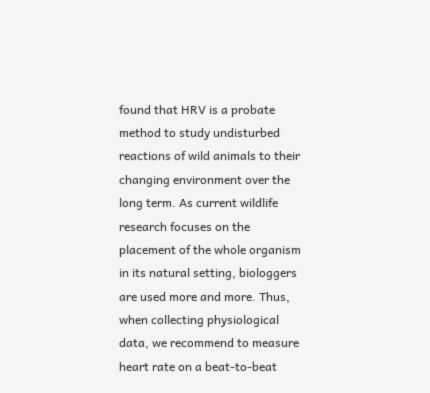found that HRV is a probate method to study undisturbed reactions of wild animals to their changing environment over the long term. As current wildlife research focuses on the placement of the whole organism in its natural setting, biologgers are used more and more. Thus, when collecting physiological data, we recommend to measure heart rate on a beat-to-beat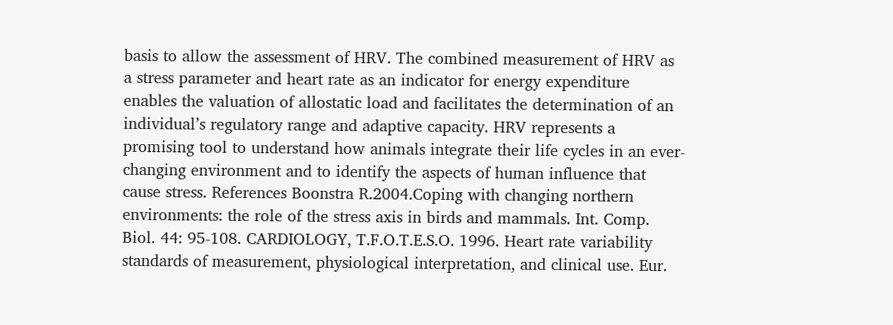basis to allow the assessment of HRV. The combined measurement of HRV as a stress parameter and heart rate as an indicator for energy expenditure enables the valuation of allostatic load and facilitates the determination of an individual’s regulatory range and adaptive capacity. HRV represents a promising tool to understand how animals integrate their life cycles in an ever-changing environment and to identify the aspects of human influence that cause stress. References Boonstra R.2004.Coping with changing northern environments: the role of the stress axis in birds and mammals. Int. Comp. Biol. 44: 95-108. CARDIOLOGY, T.F.O.T.E.S.O. 1996. Heart rate variability standards of measurement, physiological interpretation, and clinical use. Eur.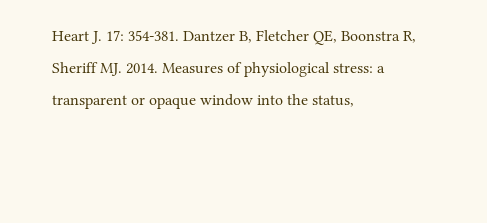Heart J. 17: 354-381. Dantzer B, Fletcher QE, Boonstra R, Sheriff MJ. 2014. Measures of physiological stress: a transparent or opaque window into the status,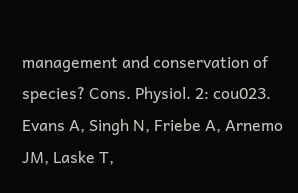management and conservation of species? Cons. Physiol. 2: cou023. Evans A, Singh N, Friebe A, Arnemo JM, Laske T,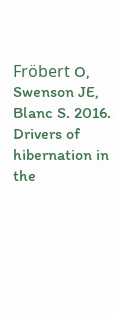Fröbert O, Swenson JE, Blanc S. 2016. Drivers of hibernation in the